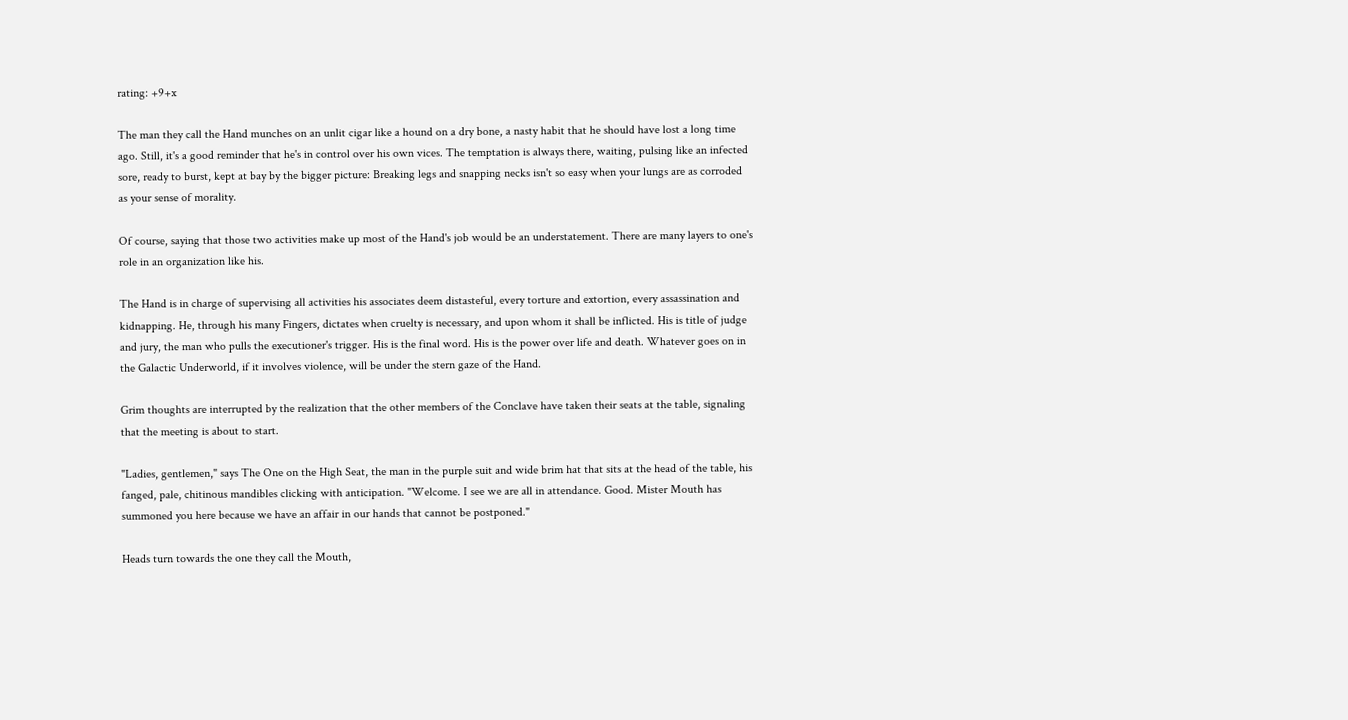rating: +9+x

The man they call the Hand munches on an unlit cigar like a hound on a dry bone, a nasty habit that he should have lost a long time ago. Still, it's a good reminder that he's in control over his own vices. The temptation is always there, waiting, pulsing like an infected sore, ready to burst, kept at bay by the bigger picture: Breaking legs and snapping necks isn't so easy when your lungs are as corroded as your sense of morality.

Of course, saying that those two activities make up most of the Hand's job would be an understatement. There are many layers to one's role in an organization like his.

The Hand is in charge of supervising all activities his associates deem distasteful, every torture and extortion, every assassination and kidnapping. He, through his many Fingers, dictates when cruelty is necessary, and upon whom it shall be inflicted. His is title of judge and jury, the man who pulls the executioner's trigger. His is the final word. His is the power over life and death. Whatever goes on in the Galactic Underworld, if it involves violence, will be under the stern gaze of the Hand.

Grim thoughts are interrupted by the realization that the other members of the Conclave have taken their seats at the table, signaling that the meeting is about to start.

"Ladies, gentlemen," says The One on the High Seat, the man in the purple suit and wide brim hat that sits at the head of the table, his fanged, pale, chitinous mandibles clicking with anticipation. "Welcome. I see we are all in attendance. Good. Mister Mouth has summoned you here because we have an affair in our hands that cannot be postponed."

Heads turn towards the one they call the Mouth,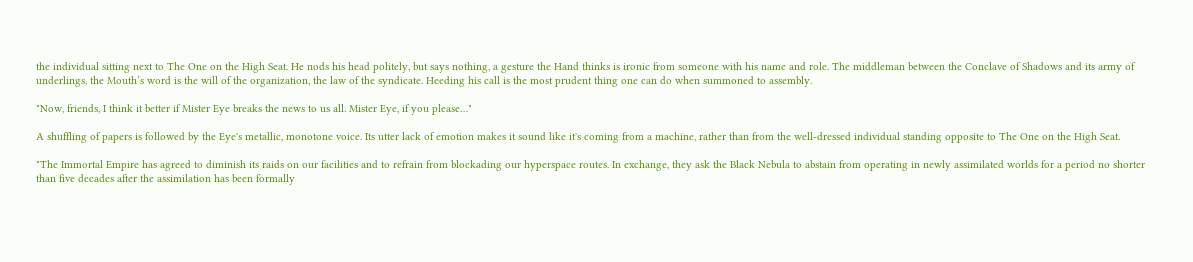the individual sitting next to The One on the High Seat. He nods his head politely, but says nothing, a gesture the Hand thinks is ironic from someone with his name and role. The middleman between the Conclave of Shadows and its army of underlings, the Mouth’s word is the will of the organization, the law of the syndicate. Heeding his call is the most prudent thing one can do when summoned to assembly.

"Now, friends, I think it better if Mister Eye breaks the news to us all. Mister Eye, if you please…"

A shuffling of papers is followed by the Eye's metallic, monotone voice. Its utter lack of emotion makes it sound like it's coming from a machine, rather than from the well-dressed individual standing opposite to The One on the High Seat.

"The Immortal Empire has agreed to diminish its raids on our facilities and to refrain from blockading our hyperspace routes. In exchange, they ask the Black Nebula to abstain from operating in newly assimilated worlds for a period no shorter than five decades after the assimilation has been formally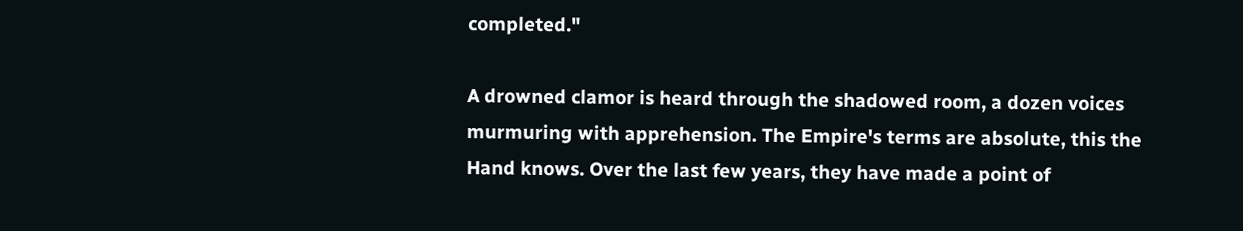completed."

A drowned clamor is heard through the shadowed room, a dozen voices murmuring with apprehension. The Empire's terms are absolute, this the Hand knows. Over the last few years, they have made a point of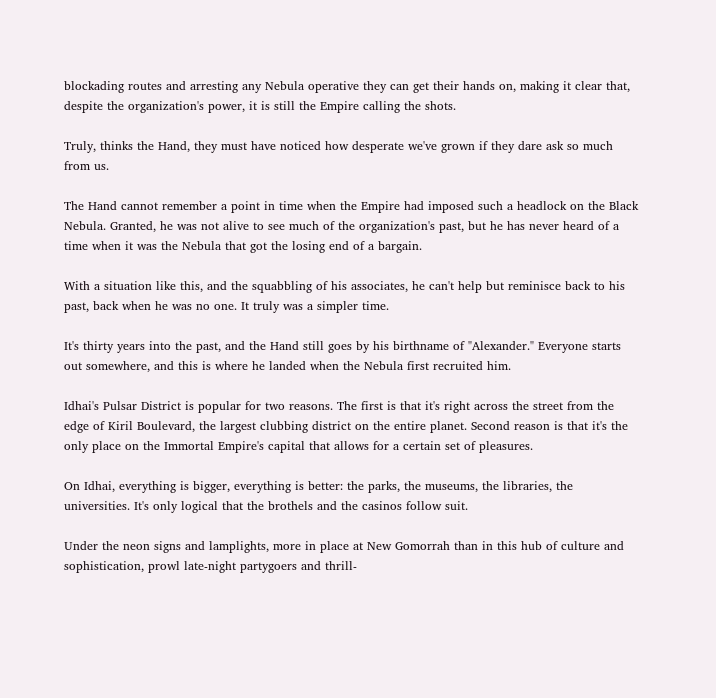blockading routes and arresting any Nebula operative they can get their hands on, making it clear that, despite the organization's power, it is still the Empire calling the shots.

Truly, thinks the Hand, they must have noticed how desperate we've grown if they dare ask so much from us.

The Hand cannot remember a point in time when the Empire had imposed such a headlock on the Black Nebula. Granted, he was not alive to see much of the organization's past, but he has never heard of a time when it was the Nebula that got the losing end of a bargain.

With a situation like this, and the squabbling of his associates, he can't help but reminisce back to his past, back when he was no one. It truly was a simpler time.

It's thirty years into the past, and the Hand still goes by his birthname of "Alexander." Everyone starts out somewhere, and this is where he landed when the Nebula first recruited him.

Idhai's Pulsar District is popular for two reasons. The first is that it's right across the street from the edge of Kiril Boulevard, the largest clubbing district on the entire planet. Second reason is that it's the only place on the Immortal Empire's capital that allows for a certain set of pleasures.

On Idhai, everything is bigger, everything is better: the parks, the museums, the libraries, the universities. It's only logical that the brothels and the casinos follow suit.

Under the neon signs and lamplights, more in place at New Gomorrah than in this hub of culture and sophistication, prowl late-night partygoers and thrill-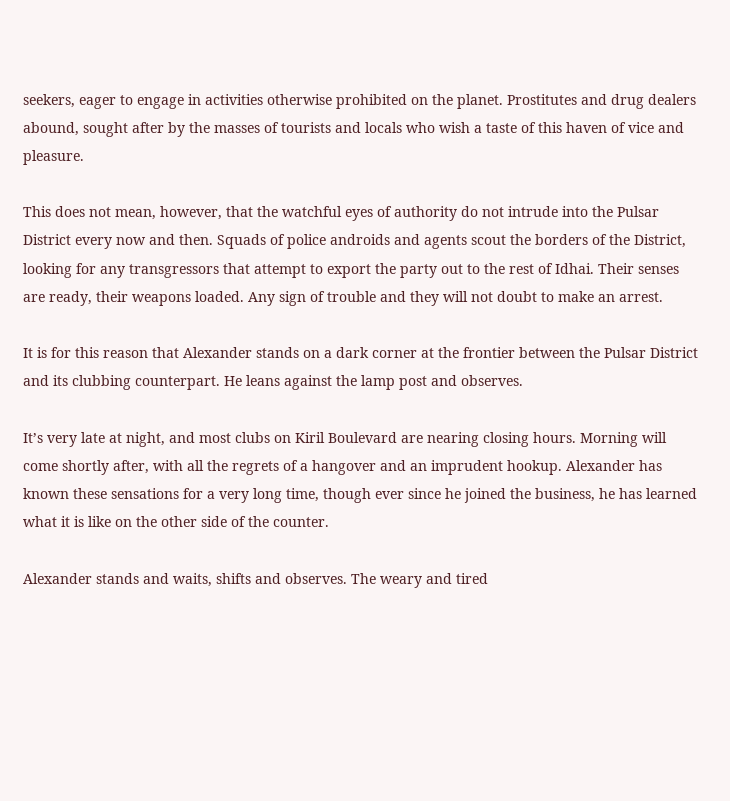seekers, eager to engage in activities otherwise prohibited on the planet. Prostitutes and drug dealers abound, sought after by the masses of tourists and locals who wish a taste of this haven of vice and pleasure.

This does not mean, however, that the watchful eyes of authority do not intrude into the Pulsar District every now and then. Squads of police androids and agents scout the borders of the District, looking for any transgressors that attempt to export the party out to the rest of Idhai. Their senses are ready, their weapons loaded. Any sign of trouble and they will not doubt to make an arrest.

It is for this reason that Alexander stands on a dark corner at the frontier between the Pulsar District and its clubbing counterpart. He leans against the lamp post and observes.

It’s very late at night, and most clubs on Kiril Boulevard are nearing closing hours. Morning will come shortly after, with all the regrets of a hangover and an imprudent hookup. Alexander has known these sensations for a very long time, though ever since he joined the business, he has learned what it is like on the other side of the counter.

Alexander stands and waits, shifts and observes. The weary and tired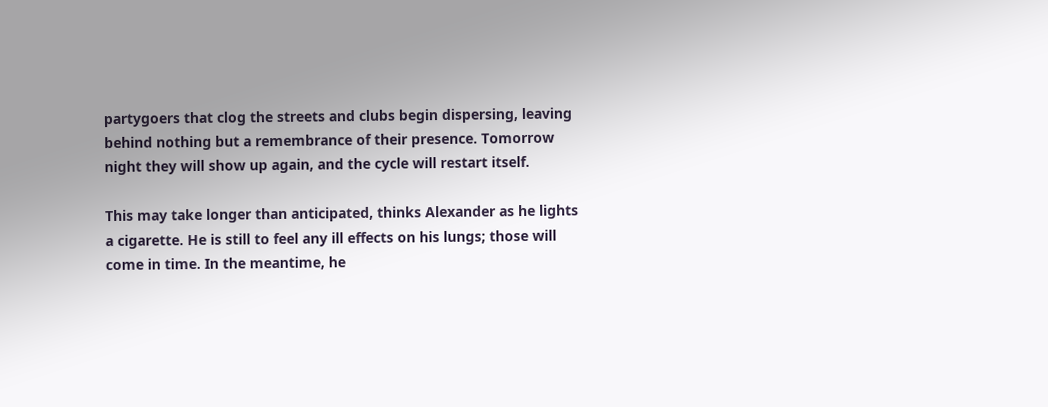partygoers that clog the streets and clubs begin dispersing, leaving behind nothing but a remembrance of their presence. Tomorrow night they will show up again, and the cycle will restart itself.

This may take longer than anticipated, thinks Alexander as he lights a cigarette. He is still to feel any ill effects on his lungs; those will come in time. In the meantime, he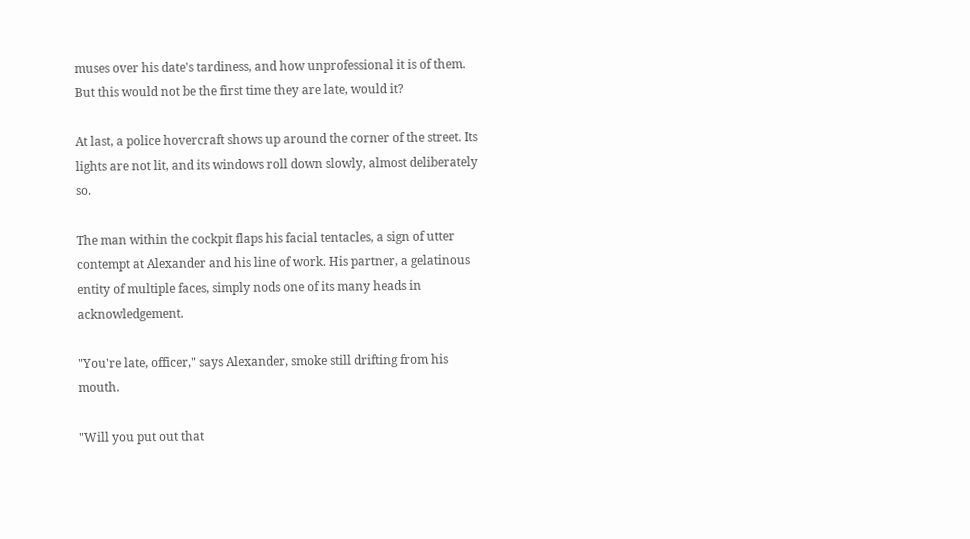muses over his date's tardiness, and how unprofessional it is of them. But this would not be the first time they are late, would it?

At last, a police hovercraft shows up around the corner of the street. Its lights are not lit, and its windows roll down slowly, almost deliberately so.

The man within the cockpit flaps his facial tentacles, a sign of utter contempt at Alexander and his line of work. His partner, a gelatinous entity of multiple faces, simply nods one of its many heads in acknowledgement.

"You're late, officer," says Alexander, smoke still drifting from his mouth.

"Will you put out that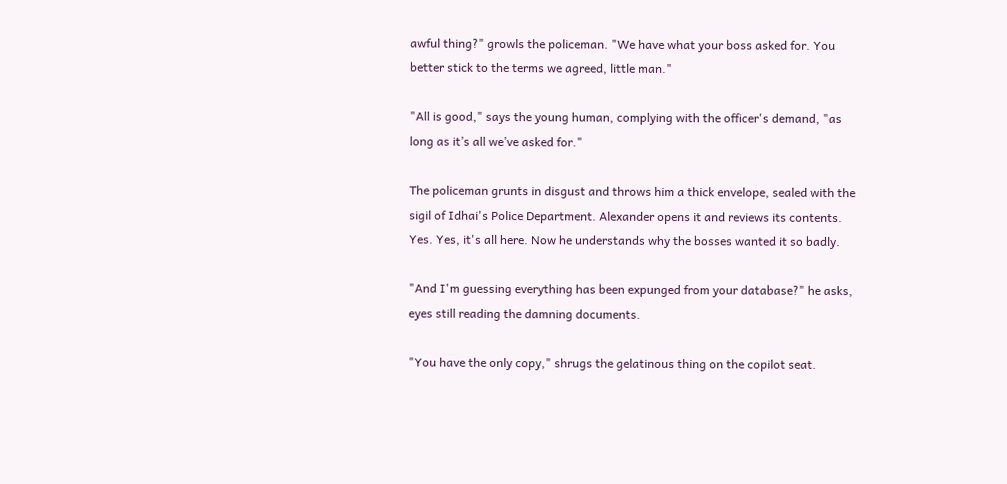awful thing?" growls the policeman. "We have what your boss asked for. You better stick to the terms we agreed, little man."

"All is good," says the young human, complying with the officer's demand, "as long as it’s all we’ve asked for."

The policeman grunts in disgust and throws him a thick envelope, sealed with the sigil of Idhai's Police Department. Alexander opens it and reviews its contents. Yes. Yes, it's all here. Now he understands why the bosses wanted it so badly.

"And I'm guessing everything has been expunged from your database?" he asks, eyes still reading the damning documents.

"You have the only copy," shrugs the gelatinous thing on the copilot seat.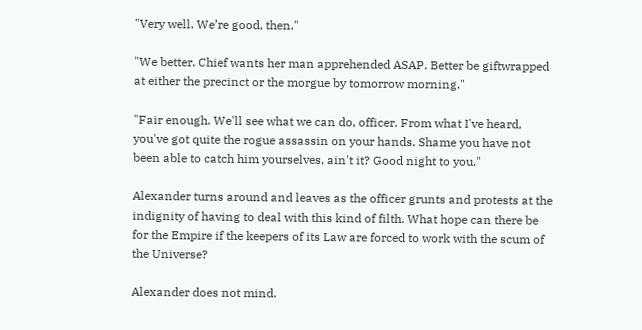"Very well. We’re good, then."

"We better. Chief wants her man apprehended ASAP. Better be giftwrapped at either the precinct or the morgue by tomorrow morning."

"Fair enough. We'll see what we can do, officer. From what I've heard, you've got quite the rogue assassin on your hands. Shame you have not been able to catch him yourselves, ain't it? Good night to you."

Alexander turns around and leaves as the officer grunts and protests at the indignity of having to deal with this kind of filth. What hope can there be for the Empire if the keepers of its Law are forced to work with the scum of the Universe?

Alexander does not mind.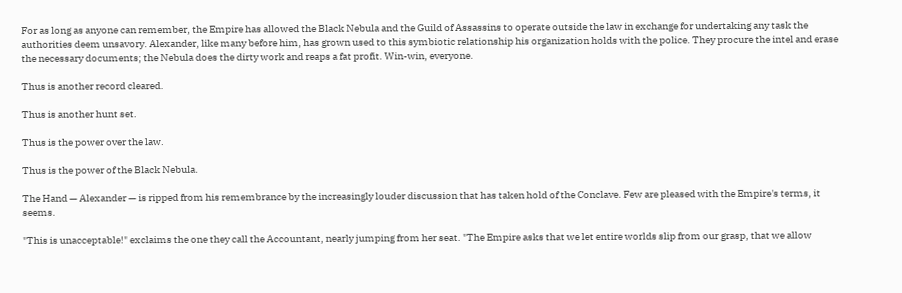For as long as anyone can remember, the Empire has allowed the Black Nebula and the Guild of Assassins to operate outside the law in exchange for undertaking any task the authorities deem unsavory. Alexander, like many before him, has grown used to this symbiotic relationship his organization holds with the police. They procure the intel and erase the necessary documents; the Nebula does the dirty work and reaps a fat profit. Win-win, everyone.

Thus is another record cleared.

Thus is another hunt set.

Thus is the power over the law.

Thus is the power of the Black Nebula.

The Hand — Alexander — is ripped from his remembrance by the increasingly louder discussion that has taken hold of the Conclave. Few are pleased with the Empire's terms, it seems.

"This is unacceptable!" exclaims the one they call the Accountant, nearly jumping from her seat. "The Empire asks that we let entire worlds slip from our grasp, that we allow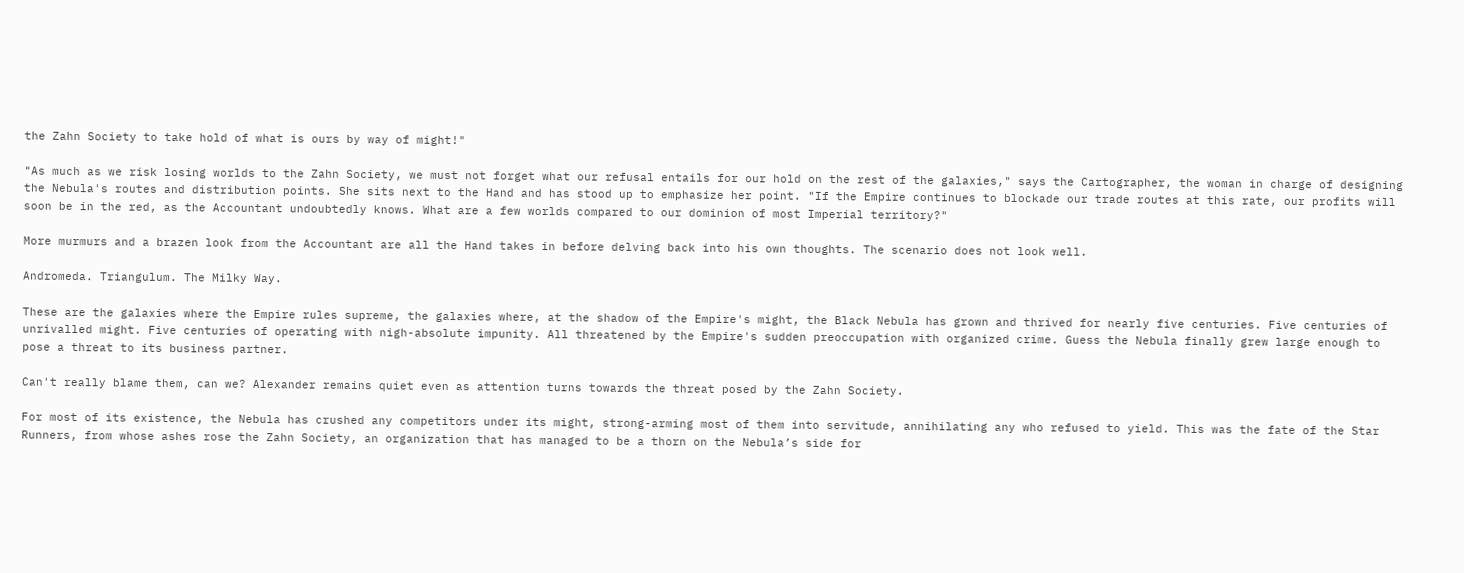the Zahn Society to take hold of what is ours by way of might!"

"As much as we risk losing worlds to the Zahn Society, we must not forget what our refusal entails for our hold on the rest of the galaxies," says the Cartographer, the woman in charge of designing the Nebula's routes and distribution points. She sits next to the Hand and has stood up to emphasize her point. "If the Empire continues to blockade our trade routes at this rate, our profits will soon be in the red, as the Accountant undoubtedly knows. What are a few worlds compared to our dominion of most Imperial territory?"

More murmurs and a brazen look from the Accountant are all the Hand takes in before delving back into his own thoughts. The scenario does not look well.

Andromeda. Triangulum. The Milky Way.

These are the galaxies where the Empire rules supreme, the galaxies where, at the shadow of the Empire's might, the Black Nebula has grown and thrived for nearly five centuries. Five centuries of unrivalled might. Five centuries of operating with nigh-absolute impunity. All threatened by the Empire's sudden preoccupation with organized crime. Guess the Nebula finally grew large enough to pose a threat to its business partner.

Can't really blame them, can we? Alexander remains quiet even as attention turns towards the threat posed by the Zahn Society.

For most of its existence, the Nebula has crushed any competitors under its might, strong-arming most of them into servitude, annihilating any who refused to yield. This was the fate of the Star Runners, from whose ashes rose the Zahn Society, an organization that has managed to be a thorn on the Nebula’s side for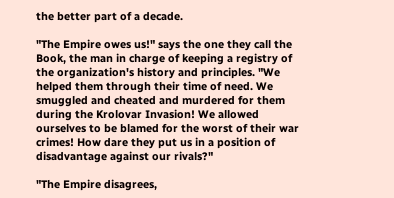the better part of a decade.

"The Empire owes us!" says the one they call the Book, the man in charge of keeping a registry of the organization's history and principles. "We helped them through their time of need. We smuggled and cheated and murdered for them during the Krolovar Invasion! We allowed ourselves to be blamed for the worst of their war crimes! How dare they put us in a position of disadvantage against our rivals?"

"The Empire disagrees,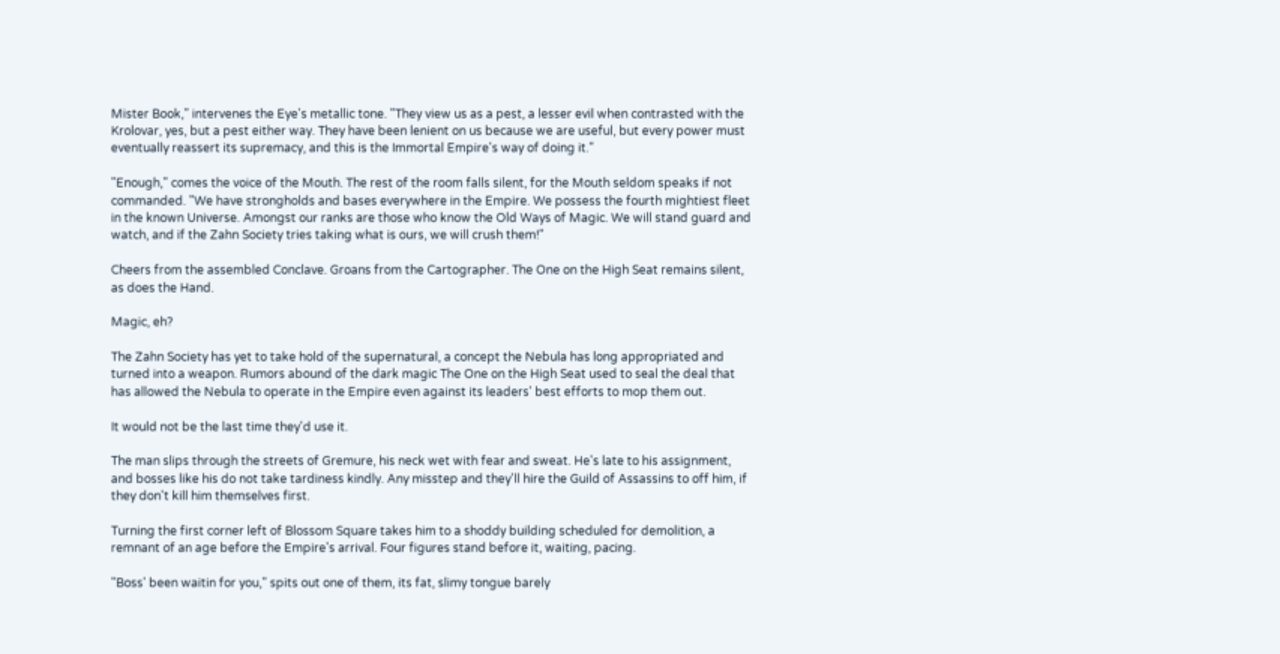Mister Book," intervenes the Eye's metallic tone. "They view us as a pest, a lesser evil when contrasted with the Krolovar, yes, but a pest either way. They have been lenient on us because we are useful, but every power must eventually reassert its supremacy, and this is the Immortal Empire's way of doing it."

"Enough," comes the voice of the Mouth. The rest of the room falls silent, for the Mouth seldom speaks if not commanded. "We have strongholds and bases everywhere in the Empire. We possess the fourth mightiest fleet in the known Universe. Amongst our ranks are those who know the Old Ways of Magic. We will stand guard and watch, and if the Zahn Society tries taking what is ours, we will crush them!"

Cheers from the assembled Conclave. Groans from the Cartographer. The One on the High Seat remains silent, as does the Hand.

Magic, eh?

The Zahn Society has yet to take hold of the supernatural, a concept the Nebula has long appropriated and turned into a weapon. Rumors abound of the dark magic The One on the High Seat used to seal the deal that has allowed the Nebula to operate in the Empire even against its leaders' best efforts to mop them out.

It would not be the last time they'd use it.

The man slips through the streets of Gremure, his neck wet with fear and sweat. He's late to his assignment, and bosses like his do not take tardiness kindly. Any misstep and they'll hire the Guild of Assassins to off him, if they don't kill him themselves first.

Turning the first corner left of Blossom Square takes him to a shoddy building scheduled for demolition, a remnant of an age before the Empire's arrival. Four figures stand before it, waiting, pacing.

"Boss' been waitin for you," spits out one of them, its fat, slimy tongue barely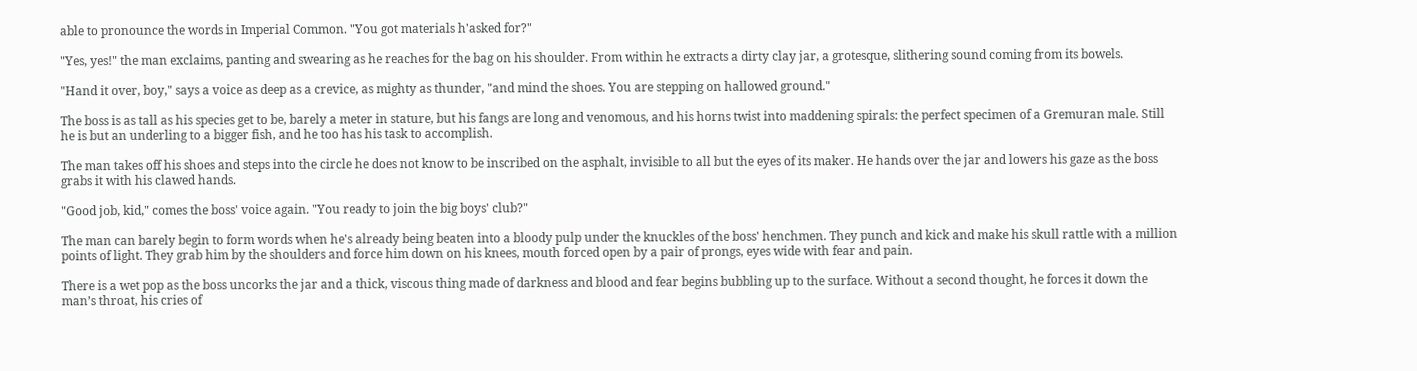able to pronounce the words in Imperial Common. "You got materials h'asked for?"

"Yes, yes!" the man exclaims, panting and swearing as he reaches for the bag on his shoulder. From within he extracts a dirty clay jar, a grotesque, slithering sound coming from its bowels.

"Hand it over, boy," says a voice as deep as a crevice, as mighty as thunder, "and mind the shoes. You are stepping on hallowed ground."

The boss is as tall as his species get to be, barely a meter in stature, but his fangs are long and venomous, and his horns twist into maddening spirals: the perfect specimen of a Gremuran male. Still he is but an underling to a bigger fish, and he too has his task to accomplish.

The man takes off his shoes and steps into the circle he does not know to be inscribed on the asphalt, invisible to all but the eyes of its maker. He hands over the jar and lowers his gaze as the boss grabs it with his clawed hands.

"Good job, kid," comes the boss' voice again. "You ready to join the big boys' club?"

The man can barely begin to form words when he's already being beaten into a bloody pulp under the knuckles of the boss' henchmen. They punch and kick and make his skull rattle with a million points of light. They grab him by the shoulders and force him down on his knees, mouth forced open by a pair of prongs, eyes wide with fear and pain.

There is a wet pop as the boss uncorks the jar and a thick, viscous thing made of darkness and blood and fear begins bubbling up to the surface. Without a second thought, he forces it down the man’s throat, his cries of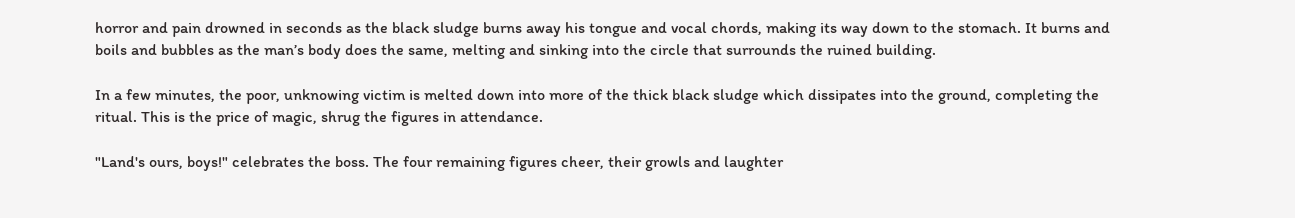horror and pain drowned in seconds as the black sludge burns away his tongue and vocal chords, making its way down to the stomach. It burns and boils and bubbles as the man’s body does the same, melting and sinking into the circle that surrounds the ruined building.

In a few minutes, the poor, unknowing victim is melted down into more of the thick black sludge which dissipates into the ground, completing the ritual. This is the price of magic, shrug the figures in attendance.

"Land's ours, boys!" celebrates the boss. The four remaining figures cheer, their growls and laughter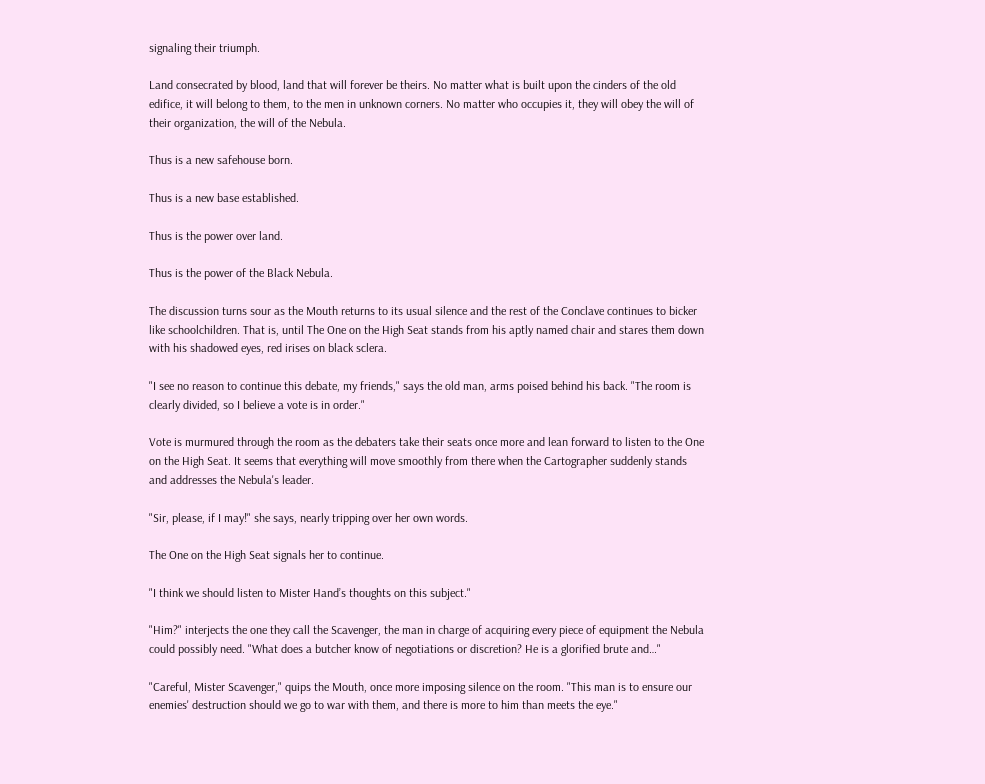signaling their triumph.

Land consecrated by blood, land that will forever be theirs. No matter what is built upon the cinders of the old edifice, it will belong to them, to the men in unknown corners. No matter who occupies it, they will obey the will of their organization, the will of the Nebula.

Thus is a new safehouse born.

Thus is a new base established.

Thus is the power over land.

Thus is the power of the Black Nebula.

The discussion turns sour as the Mouth returns to its usual silence and the rest of the Conclave continues to bicker like schoolchildren. That is, until The One on the High Seat stands from his aptly named chair and stares them down with his shadowed eyes, red irises on black sclera.

"I see no reason to continue this debate, my friends," says the old man, arms poised behind his back. "The room is clearly divided, so I believe a vote is in order."

Vote is murmured through the room as the debaters take their seats once more and lean forward to listen to the One on the High Seat. It seems that everything will move smoothly from there when the Cartographer suddenly stands and addresses the Nebula's leader.

"Sir, please, if I may!" she says, nearly tripping over her own words.

The One on the High Seat signals her to continue.

"I think we should listen to Mister Hand’s thoughts on this subject."

"Him?" interjects the one they call the Scavenger, the man in charge of acquiring every piece of equipment the Nebula could possibly need. "What does a butcher know of negotiations or discretion? He is a glorified brute and…"

"Careful, Mister Scavenger," quips the Mouth, once more imposing silence on the room. "This man is to ensure our enemies' destruction should we go to war with them, and there is more to him than meets the eye."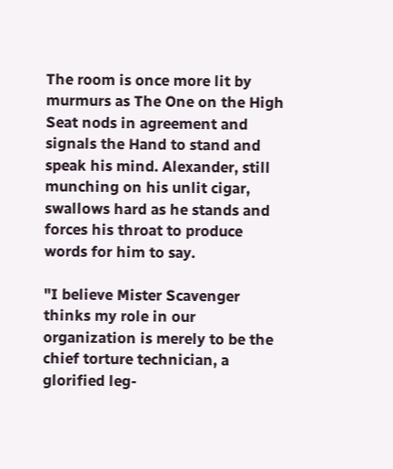The room is once more lit by murmurs as The One on the High Seat nods in agreement and signals the Hand to stand and speak his mind. Alexander, still munching on his unlit cigar, swallows hard as he stands and forces his throat to produce words for him to say.

"I believe Mister Scavenger thinks my role in our organization is merely to be the chief torture technician, a glorified leg-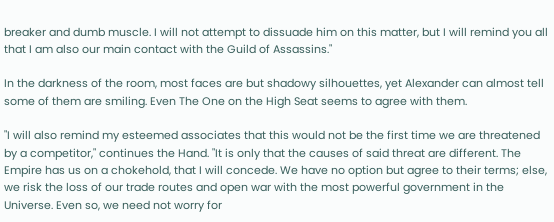breaker and dumb muscle. I will not attempt to dissuade him on this matter, but I will remind you all that I am also our main contact with the Guild of Assassins."

In the darkness of the room, most faces are but shadowy silhouettes, yet Alexander can almost tell some of them are smiling. Even The One on the High Seat seems to agree with them.

"I will also remind my esteemed associates that this would not be the first time we are threatened by a competitor," continues the Hand. "It is only that the causes of said threat are different. The Empire has us on a chokehold, that I will concede. We have no option but agree to their terms; else, we risk the loss of our trade routes and open war with the most powerful government in the Universe. Even so, we need not worry for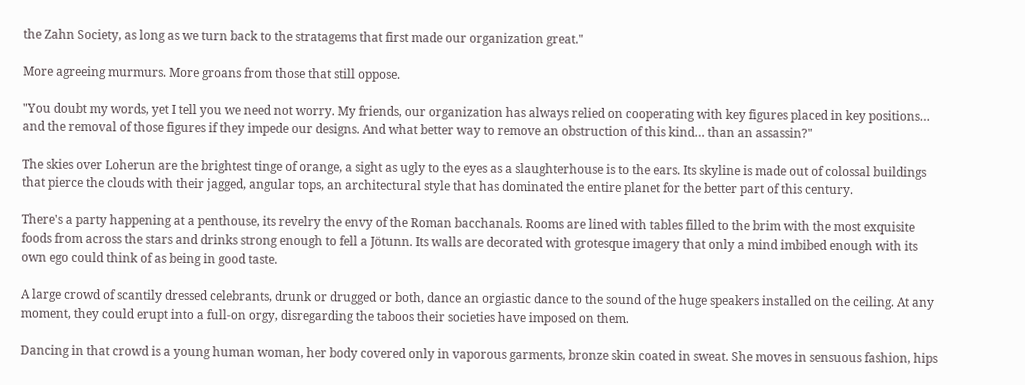the Zahn Society, as long as we turn back to the stratagems that first made our organization great."

More agreeing murmurs. More groans from those that still oppose.

"You doubt my words, yet I tell you we need not worry. My friends, our organization has always relied on cooperating with key figures placed in key positions… and the removal of those figures if they impede our designs. And what better way to remove an obstruction of this kind… than an assassin?"

The skies over Loherun are the brightest tinge of orange, a sight as ugly to the eyes as a slaughterhouse is to the ears. Its skyline is made out of colossal buildings that pierce the clouds with their jagged, angular tops, an architectural style that has dominated the entire planet for the better part of this century.

There's a party happening at a penthouse, its revelry the envy of the Roman bacchanals. Rooms are lined with tables filled to the brim with the most exquisite foods from across the stars and drinks strong enough to fell a Jötunn. Its walls are decorated with grotesque imagery that only a mind imbibed enough with its own ego could think of as being in good taste.

A large crowd of scantily dressed celebrants, drunk or drugged or both, dance an orgiastic dance to the sound of the huge speakers installed on the ceiling. At any moment, they could erupt into a full-on orgy, disregarding the taboos their societies have imposed on them.

Dancing in that crowd is a young human woman, her body covered only in vaporous garments, bronze skin coated in sweat. She moves in sensuous fashion, hips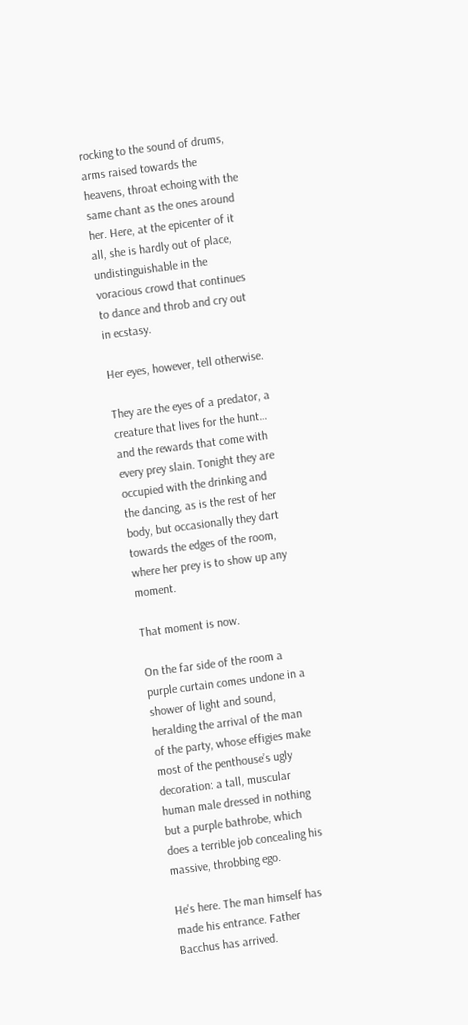rocking to the sound of drums, arms raised towards the heavens, throat echoing with the same chant as the ones around her. Here, at the epicenter of it all, she is hardly out of place, undistinguishable in the voracious crowd that continues to dance and throb and cry out in ecstasy.

Her eyes, however, tell otherwise.

They are the eyes of a predator, a creature that lives for the hunt… and the rewards that come with every prey slain. Tonight they are occupied with the drinking and the dancing, as is the rest of her body, but occasionally they dart towards the edges of the room, where her prey is to show up any moment.

That moment is now.

On the far side of the room a purple curtain comes undone in a shower of light and sound, heralding the arrival of the man of the party, whose effigies make most of the penthouse’s ugly decoration: a tall, muscular human male dressed in nothing but a purple bathrobe, which does a terrible job concealing his massive, throbbing ego.

He's here. The man himself has made his entrance. Father Bacchus has arrived.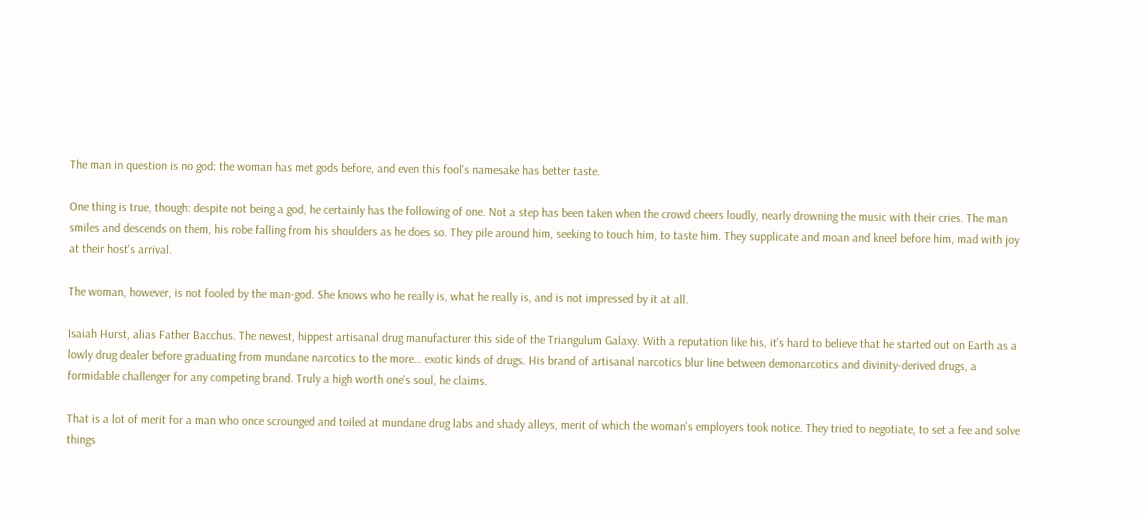The man in question is no god: the woman has met gods before, and even this fool's namesake has better taste.

One thing is true, though: despite not being a god, he certainly has the following of one. Not a step has been taken when the crowd cheers loudly, nearly drowning the music with their cries. The man smiles and descends on them, his robe falling from his shoulders as he does so. They pile around him, seeking to touch him, to taste him. They supplicate and moan and kneel before him, mad with joy at their host's arrival.

The woman, however, is not fooled by the man-god. She knows who he really is, what he really is, and is not impressed by it at all.

Isaiah Hurst, alias Father Bacchus. The newest, hippest artisanal drug manufacturer this side of the Triangulum Galaxy. With a reputation like his, it's hard to believe that he started out on Earth as a lowly drug dealer before graduating from mundane narcotics to the more… exotic kinds of drugs. His brand of artisanal narcotics blur line between demonarcotics and divinity-derived drugs, a formidable challenger for any competing brand. Truly a high worth one's soul, he claims.

That is a lot of merit for a man who once scrounged and toiled at mundane drug labs and shady alleys, merit of which the woman's employers took notice. They tried to negotiate, to set a fee and solve things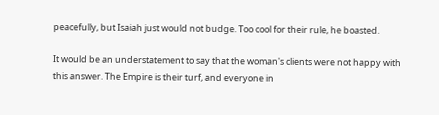peacefully, but Isaiah just would not budge. Too cool for their rule, he boasted.

It would be an understatement to say that the woman's clients were not happy with this answer. The Empire is their turf, and everyone in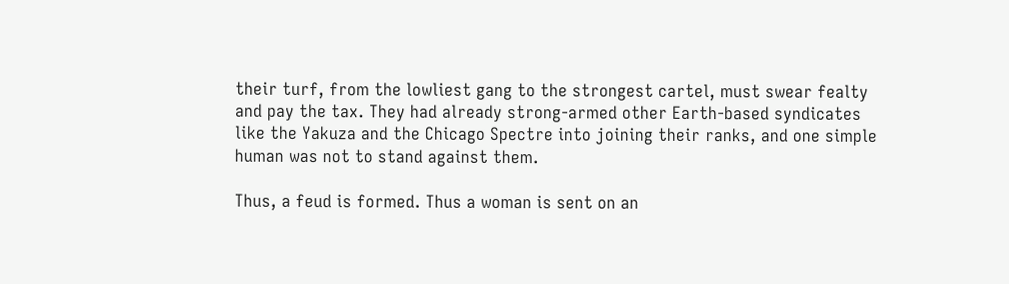their turf, from the lowliest gang to the strongest cartel, must swear fealty and pay the tax. They had already strong-armed other Earth-based syndicates like the Yakuza and the Chicago Spectre into joining their ranks, and one simple human was not to stand against them.

Thus, a feud is formed. Thus a woman is sent on an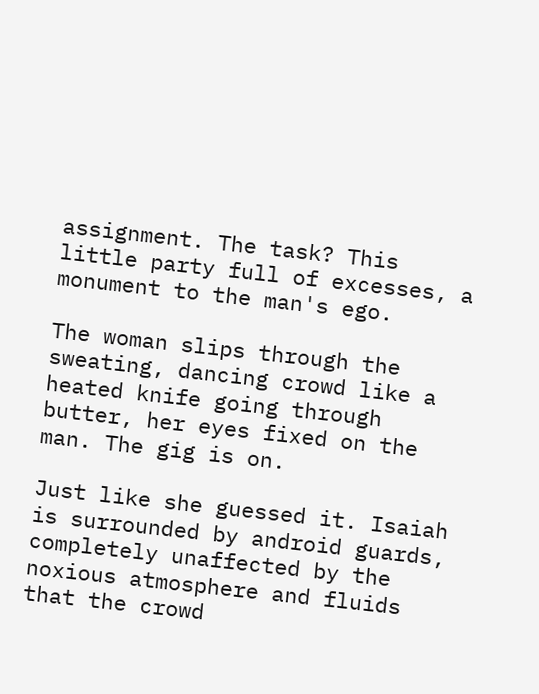assignment. The task? This little party full of excesses, a monument to the man's ego.

The woman slips through the sweating, dancing crowd like a heated knife going through butter, her eyes fixed on the man. The gig is on.

Just like she guessed it. Isaiah is surrounded by android guards, completely unaffected by the noxious atmosphere and fluids that the crowd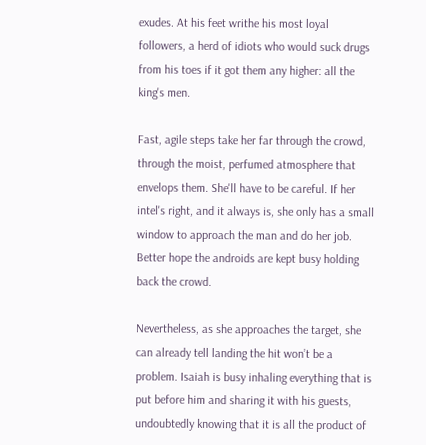exudes. At his feet writhe his most loyal followers, a herd of idiots who would suck drugs from his toes if it got them any higher: all the king's men.

Fast, agile steps take her far through the crowd, through the moist, perfumed atmosphere that envelops them. She'll have to be careful. If her intel's right, and it always is, she only has a small window to approach the man and do her job. Better hope the androids are kept busy holding back the crowd.

Nevertheless, as she approaches the target, she can already tell landing the hit won’t be a problem. Isaiah is busy inhaling everything that is put before him and sharing it with his guests, undoubtedly knowing that it is all the product of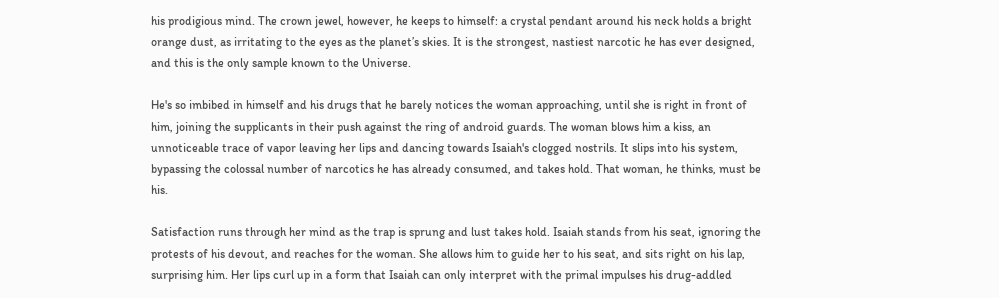his prodigious mind. The crown jewel, however, he keeps to himself: a crystal pendant around his neck holds a bright orange dust, as irritating to the eyes as the planet’s skies. It is the strongest, nastiest narcotic he has ever designed, and this is the only sample known to the Universe.

He's so imbibed in himself and his drugs that he barely notices the woman approaching, until she is right in front of him, joining the supplicants in their push against the ring of android guards. The woman blows him a kiss, an unnoticeable trace of vapor leaving her lips and dancing towards Isaiah's clogged nostrils. It slips into his system, bypassing the colossal number of narcotics he has already consumed, and takes hold. That woman, he thinks, must be his.

Satisfaction runs through her mind as the trap is sprung and lust takes hold. Isaiah stands from his seat, ignoring the protests of his devout, and reaches for the woman. She allows him to guide her to his seat, and sits right on his lap, surprising him. Her lips curl up in a form that Isaiah can only interpret with the primal impulses his drug-addled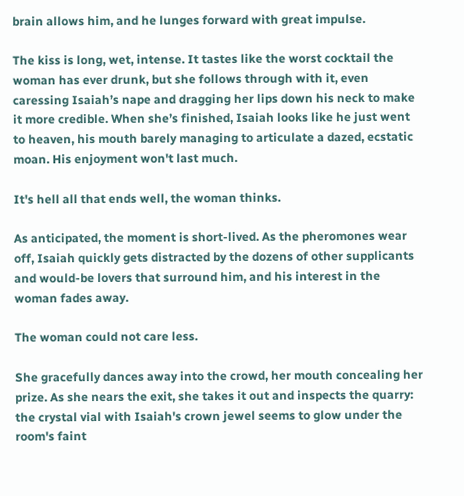brain allows him, and he lunges forward with great impulse.

The kiss is long, wet, intense. It tastes like the worst cocktail the woman has ever drunk, but she follows through with it, even caressing Isaiah’s nape and dragging her lips down his neck to make it more credible. When she’s finished, Isaiah looks like he just went to heaven, his mouth barely managing to articulate a dazed, ecstatic moan. His enjoyment won't last much.

It's hell all that ends well, the woman thinks.

As anticipated, the moment is short-lived. As the pheromones wear off, Isaiah quickly gets distracted by the dozens of other supplicants and would-be lovers that surround him, and his interest in the woman fades away.

The woman could not care less.

She gracefully dances away into the crowd, her mouth concealing her prize. As she nears the exit, she takes it out and inspects the quarry: the crystal vial with Isaiah's crown jewel seems to glow under the room's faint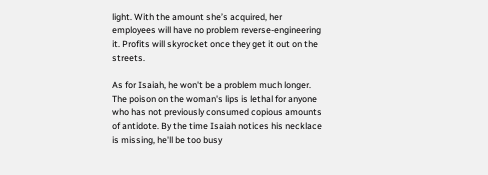light. With the amount she’s acquired, her employees will have no problem reverse-engineering it. Profits will skyrocket once they get it out on the streets.

As for Isaiah, he won't be a problem much longer. The poison on the woman's lips is lethal for anyone who has not previously consumed copious amounts of antidote. By the time Isaiah notices his necklace is missing, he'll be too busy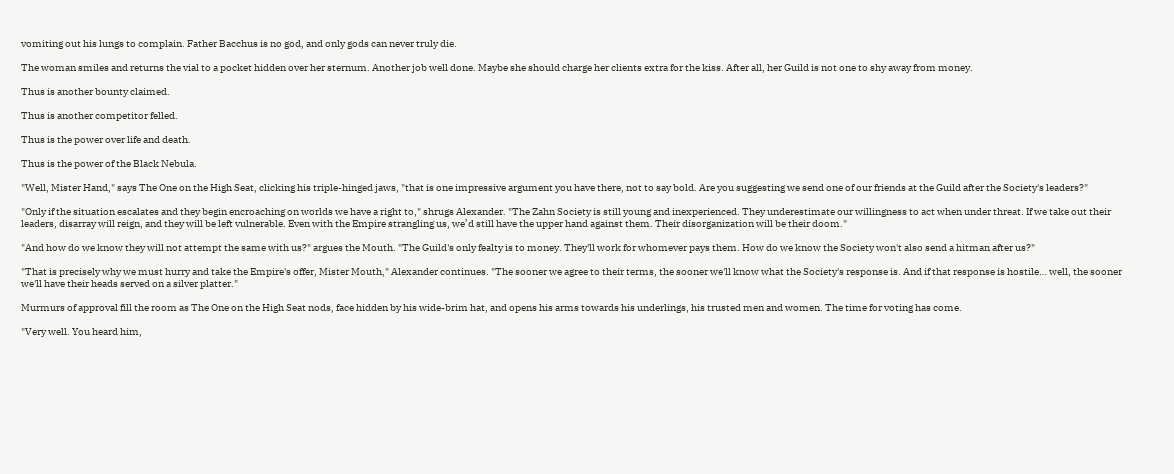vomiting out his lungs to complain. Father Bacchus is no god, and only gods can never truly die.

The woman smiles and returns the vial to a pocket hidden over her sternum. Another job well done. Maybe she should charge her clients extra for the kiss. After all, her Guild is not one to shy away from money.

Thus is another bounty claimed.

Thus is another competitor felled.

Thus is the power over life and death.

Thus is the power of the Black Nebula.

"Well, Mister Hand," says The One on the High Seat, clicking his triple-hinged jaws, "that is one impressive argument you have there, not to say bold. Are you suggesting we send one of our friends at the Guild after the Society's leaders?"

"Only if the situation escalates and they begin encroaching on worlds we have a right to," shrugs Alexander. "The Zahn Society is still young and inexperienced. They underestimate our willingness to act when under threat. If we take out their leaders, disarray will reign, and they will be left vulnerable. Even with the Empire strangling us, we’d still have the upper hand against them. Their disorganization will be their doom."

"And how do we know they will not attempt the same with us?" argues the Mouth. "The Guild's only fealty is to money. They'll work for whomever pays them. How do we know the Society won't also send a hitman after us?"

"That is precisely why we must hurry and take the Empire's offer, Mister Mouth," Alexander continues. "The sooner we agree to their terms, the sooner we'll know what the Society's response is. And if that response is hostile… well, the sooner we'll have their heads served on a silver platter."

Murmurs of approval fill the room as The One on the High Seat nods, face hidden by his wide-brim hat, and opens his arms towards his underlings, his trusted men and women. The time for voting has come.

"Very well. You heard him,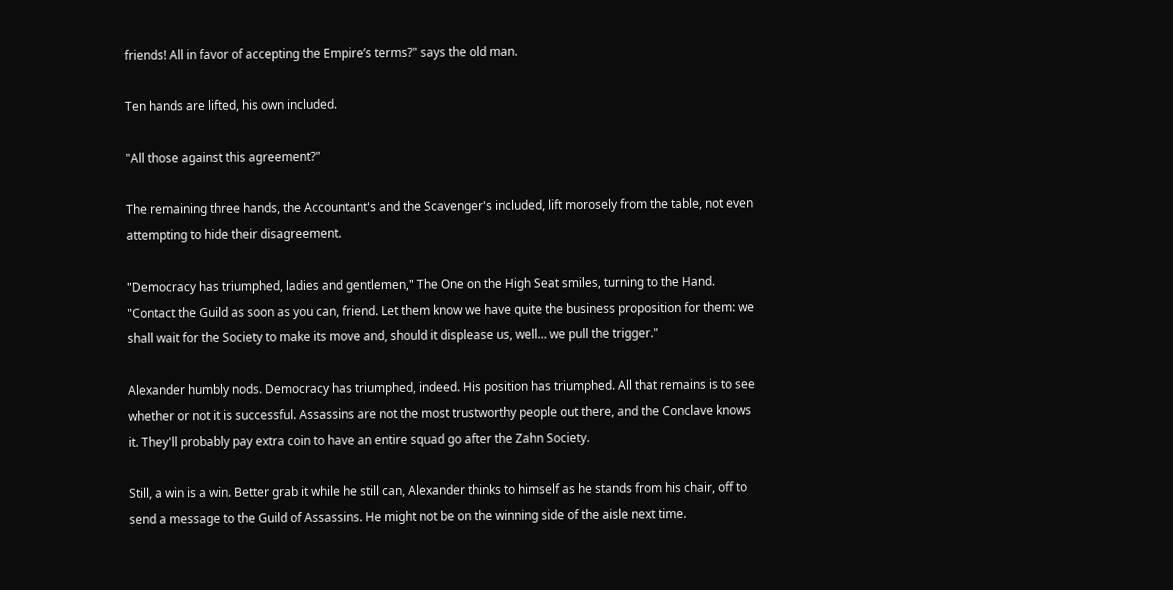friends! All in favor of accepting the Empire’s terms?" says the old man.

Ten hands are lifted, his own included.

"All those against this agreement?"

The remaining three hands, the Accountant's and the Scavenger's included, lift morosely from the table, not even attempting to hide their disagreement.

"Democracy has triumphed, ladies and gentlemen," The One on the High Seat smiles, turning to the Hand. "Contact the Guild as soon as you can, friend. Let them know we have quite the business proposition for them: we shall wait for the Society to make its move and, should it displease us, well… we pull the trigger."

Alexander humbly nods. Democracy has triumphed, indeed. His position has triumphed. All that remains is to see whether or not it is successful. Assassins are not the most trustworthy people out there, and the Conclave knows it. They'll probably pay extra coin to have an entire squad go after the Zahn Society.

Still, a win is a win. Better grab it while he still can, Alexander thinks to himself as he stands from his chair, off to send a message to the Guild of Assassins. He might not be on the winning side of the aisle next time.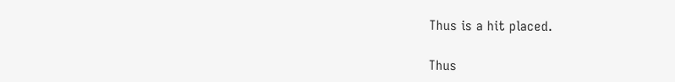Thus is a hit placed.

Thus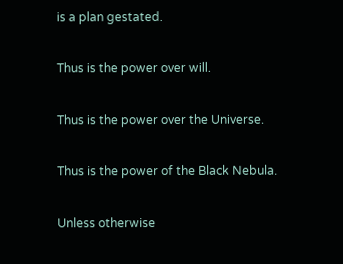is a plan gestated.

Thus is the power over will.

Thus is the power over the Universe.

Thus is the power of the Black Nebula.

Unless otherwise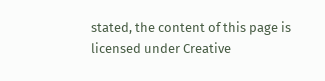stated, the content of this page is licensed under Creative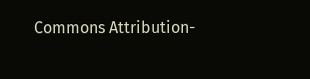Commons Attribution-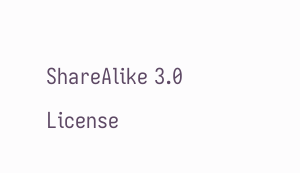ShareAlike 3.0 License